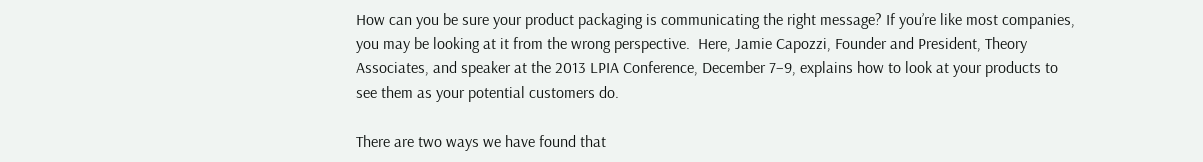How can you be sure your product packaging is communicating the right message? If you’re like most companies, you may be looking at it from the wrong perspective.  Here, Jamie Capozzi, Founder and President, Theory Associates, and speaker at the 2013 LPIA Conference, December 7–9, explains how to look at your products to see them as your potential customers do.

There are two ways we have found that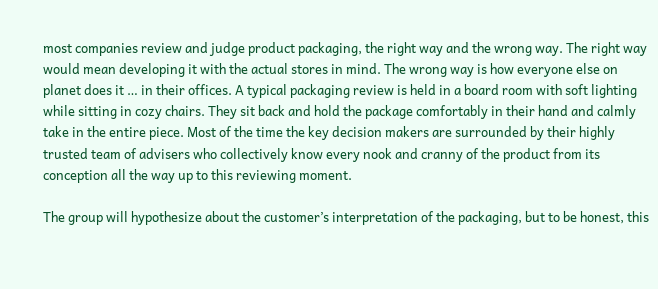most companies review and judge product packaging, the right way and the wrong way. The right way would mean developing it with the actual stores in mind. The wrong way is how everyone else on planet does it … in their offices. A typical packaging review is held in a board room with soft lighting while sitting in cozy chairs. They sit back and hold the package comfortably in their hand and calmly take in the entire piece. Most of the time the key decision makers are surrounded by their highly trusted team of advisers who collectively know every nook and cranny of the product from its conception all the way up to this reviewing moment.

The group will hypothesize about the customer’s interpretation of the packaging, but to be honest, this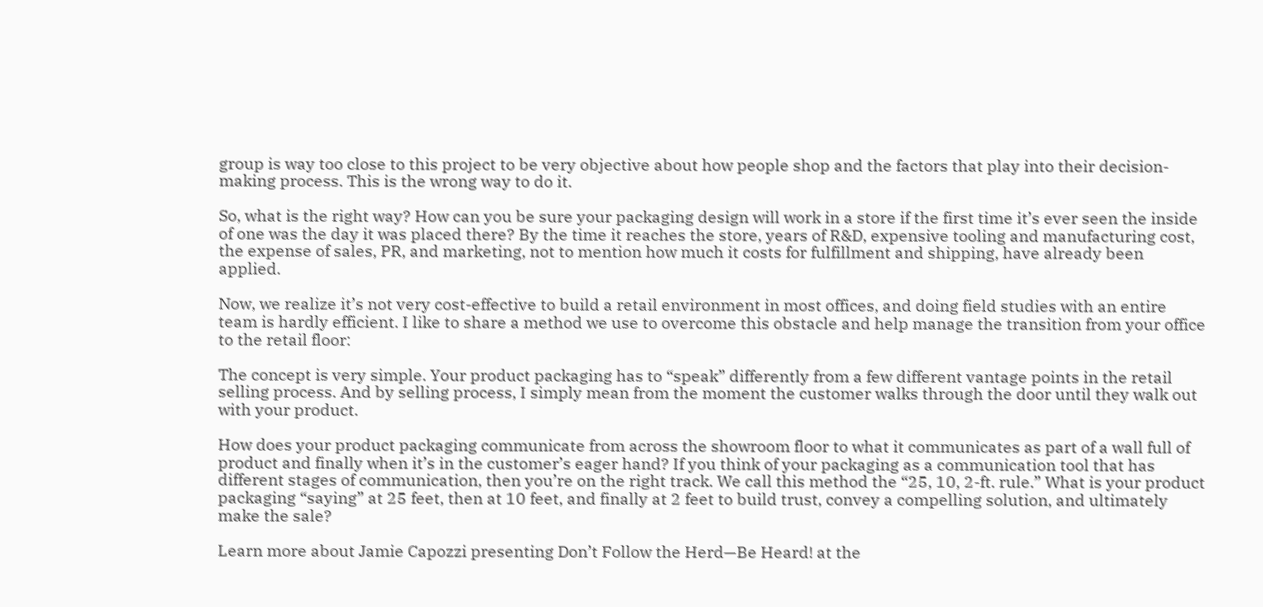group is way too close to this project to be very objective about how people shop and the factors that play into their decision-making process. This is the wrong way to do it.

So, what is the right way? How can you be sure your packaging design will work in a store if the first time it’s ever seen the inside of one was the day it was placed there? By the time it reaches the store, years of R&D, expensive tooling and manufacturing cost, the expense of sales, PR, and marketing, not to mention how much it costs for fulfillment and shipping, have already been applied.

Now, we realize it’s not very cost-effective to build a retail environment in most offices, and doing field studies with an entire team is hardly efficient. I like to share a method we use to overcome this obstacle and help manage the transition from your office to the retail floor:

The concept is very simple. Your product packaging has to “speak” differently from a few different vantage points in the retail selling process. And by selling process, I simply mean from the moment the customer walks through the door until they walk out with your product.

How does your product packaging communicate from across the showroom floor to what it communicates as part of a wall full of product and finally when it’s in the customer’s eager hand? If you think of your packaging as a communication tool that has different stages of communication, then you’re on the right track. We call this method the “25, 10, 2-ft. rule.” What is your product packaging “saying” at 25 feet, then at 10 feet, and finally at 2 feet to build trust, convey a compelling solution, and ultimately make the sale?

Learn more about Jamie Capozzi presenting Don’t Follow the Herd—Be Heard! at the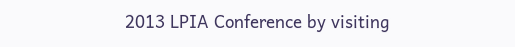2013 LPIA Conference by visiting